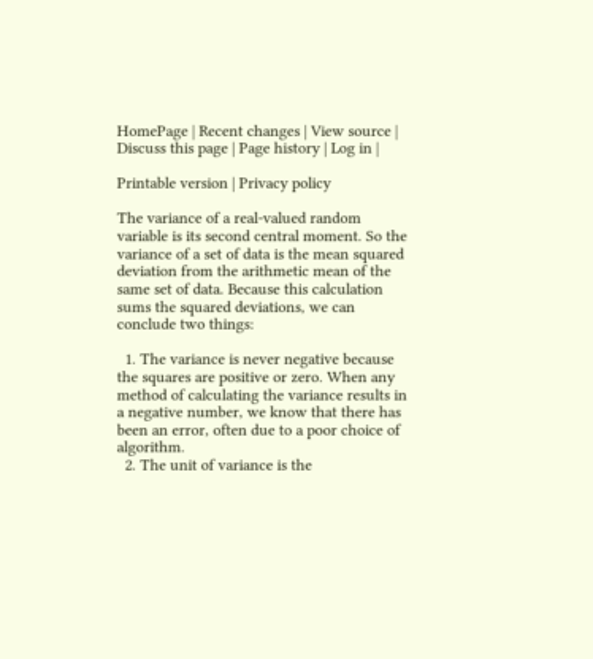HomePage | Recent changes | View source | Discuss this page | Page history | Log in |

Printable version | Privacy policy

The variance of a real-valued random variable is its second central moment. So the variance of a set of data is the mean squared deviation from the arithmetic mean of the same set of data. Because this calculation sums the squared deviations, we can conclude two things:

  1. The variance is never negative because the squares are positive or zero. When any method of calculating the variance results in a negative number, we know that there has been an error, often due to a poor choice of algorithm.
  2. The unit of variance is the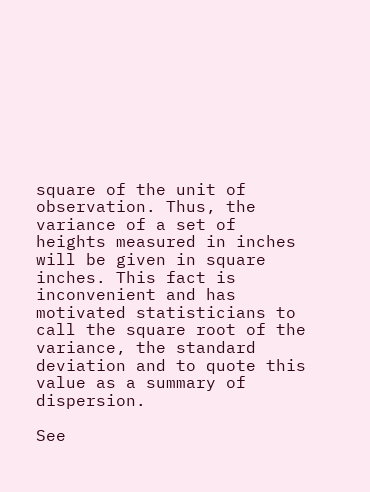square of the unit of observation. Thus, the variance of a set of heights measured in inches will be given in square inches. This fact is inconvenient and has motivated statisticians to call the square root of the variance, the standard deviation and to quote this value as a summary of dispersion.

See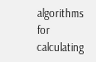algorithms for calculating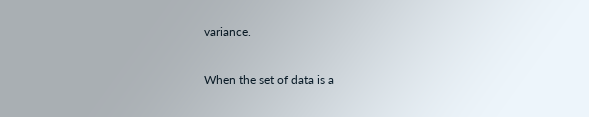variance.

When the set of data is a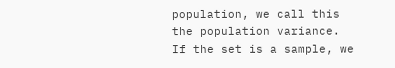population, we call this the population variance. If the set is a sample, we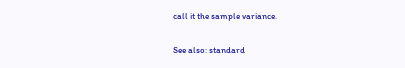call it the sample variance.

See also: standard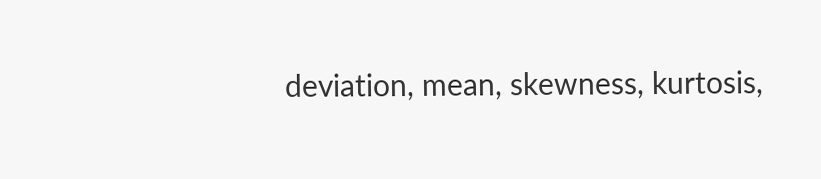deviation, mean, skewness, kurtosis,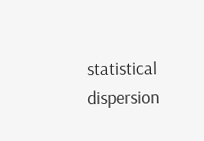statistical dispersion